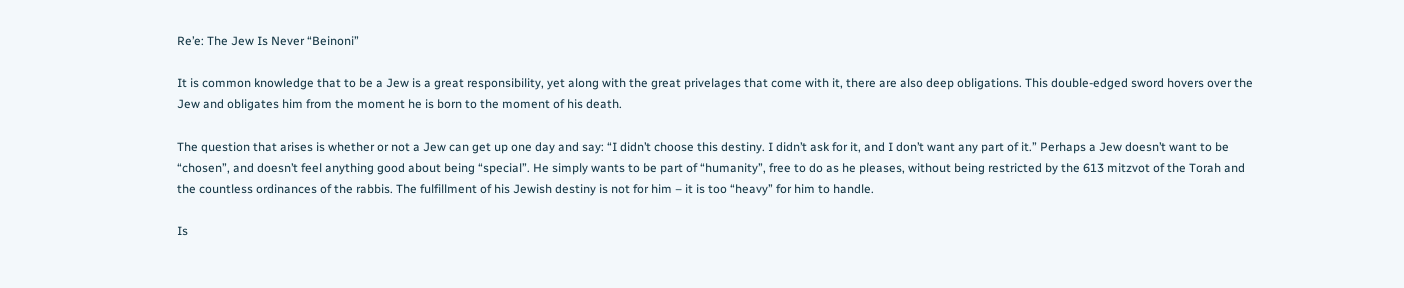Re’e: The Jew Is Never “Beinoni”

It is common knowledge that to be a Jew is a great responsibility, yet along with the great privelages that come with it, there are also deep obligations. This double-edged sword hovers over the Jew and obligates him from the moment he is born to the moment of his death.

The question that arises is whether or not a Jew can get up one day and say: “I didn’t choose this destiny. I didn’t ask for it, and I don’t want any part of it.” Perhaps a Jew doesn’t want to be “chosen”, and doesn’t feel anything good about being “special”. He simply wants to be part of “humanity”, free to do as he pleases, without being restricted by the 613 mitzvot of the Torah and the countless ordinances of the rabbis. The fulfillment of his Jewish destiny is not for him – it is too “heavy” for him to handle.

Is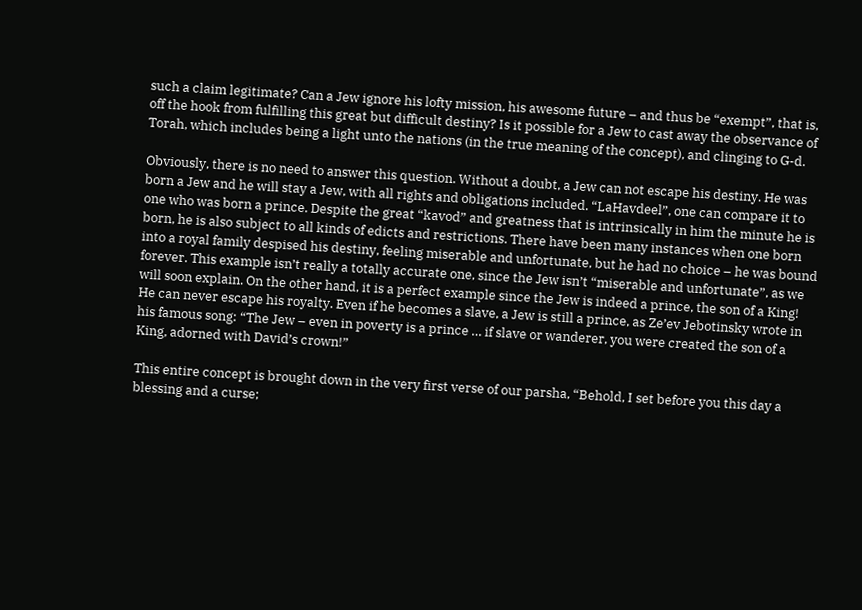such a claim legitimate? Can a Jew ignore his lofty mission, his awesome future – and thus be “exempt”, that is, off the hook from fulfilling this great but difficult destiny? Is it possible for a Jew to cast away the observance of Torah, which includes being a light unto the nations (in the true meaning of the concept), and clinging to G-d.

Obviously, there is no need to answer this question. Without a doubt, a Jew can not escape his destiny. He was born a Jew and he will stay a Jew, with all rights and obligations included. “LaHavdeel”, one can compare it to one who was born a prince. Despite the great “kavod” and greatness that is intrinsically in him the minute he is born, he is also subject to all kinds of edicts and restrictions. There have been many instances when one born into a royal family despised his destiny, feeling miserable and unfortunate, but he had no choice – he was bound forever. This example isn’t really a totally accurate one, since the Jew isn’t “miserable and unfortunate”, as we will soon explain. On the other hand, it is a perfect example since the Jew is indeed a prince, the son of a King! He can never escape his royalty. Even if he becomes a slave, a Jew is still a prince, as Ze’ev Jebotinsky wrote in his famous song: “The Jew – even in poverty is a prince … if slave or wanderer, you were created the son of a King, adorned with David’s crown!”

This entire concept is brought down in the very first verse of our parsha, “Behold, I set before you this day a blessing and a curse;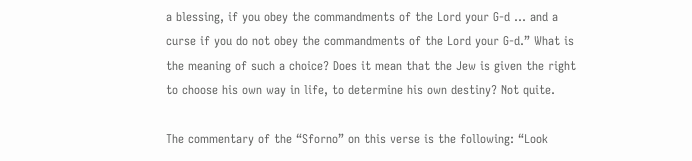a blessing, if you obey the commandments of the Lord your G-d … and a curse if you do not obey the commandments of the Lord your G-d.” What is the meaning of such a choice? Does it mean that the Jew is given the right to choose his own way in life, to determine his own destiny? Not quite.

The commentary of the “Sforno” on this verse is the following: “Look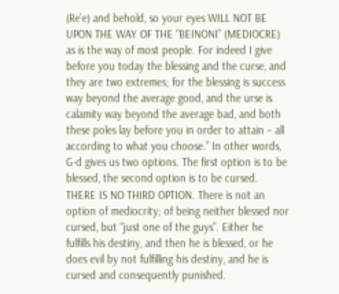(Re’e) and behold, so your eyes WILL NOT BE UPON THE WAY OF THE “BEINONI” (MEDIOCRE) as is the way of most people. For indeed I give before you today the blessing and the curse, and they are two extremes; for the blessing is success way beyond the average good, and the urse is calamity way beyond the average bad, and both these poles lay before you in order to attain – all according to what you choose.” In other words, G-d gives us two options. The first option is to be blessed, the second option is to be cursed. THERE IS NO THIRD OPTION. There is not an option of mediocrity; of being neither blessed nor cursed, but “just one of the guys”. Either he fulfills his destiny, and then he is blessed, or he does evil by not fulfilling his destiny, and he is cursed and consequently punished.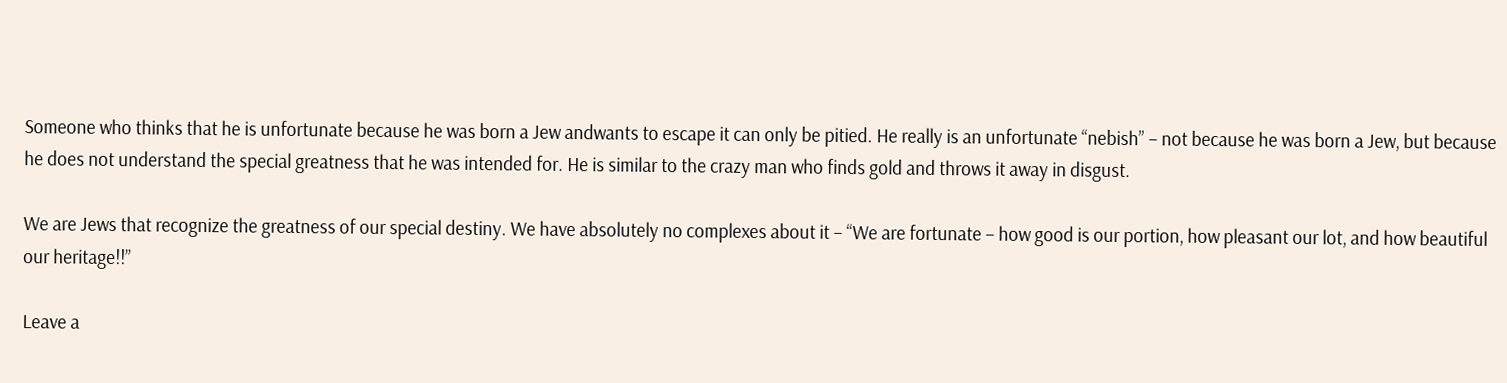Someone who thinks that he is unfortunate because he was born a Jew andwants to escape it can only be pitied. He really is an unfortunate “nebish” – not because he was born a Jew, but because he does not understand the special greatness that he was intended for. He is similar to the crazy man who finds gold and throws it away in disgust.

We are Jews that recognize the greatness of our special destiny. We have absolutely no complexes about it – “We are fortunate – how good is our portion, how pleasant our lot, and how beautiful our heritage!!”

Leave a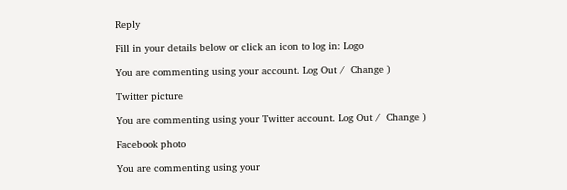Reply

Fill in your details below or click an icon to log in: Logo

You are commenting using your account. Log Out /  Change )

Twitter picture

You are commenting using your Twitter account. Log Out /  Change )

Facebook photo

You are commenting using your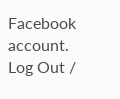Facebook account. Log Out /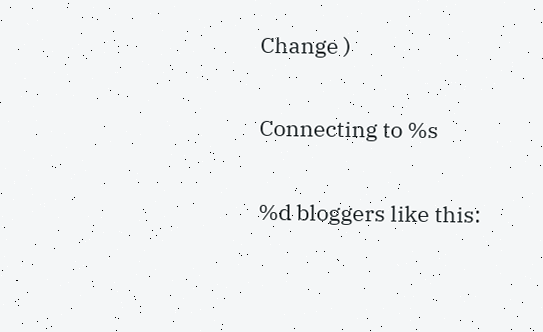Change )

Connecting to %s

%d bloggers like this: